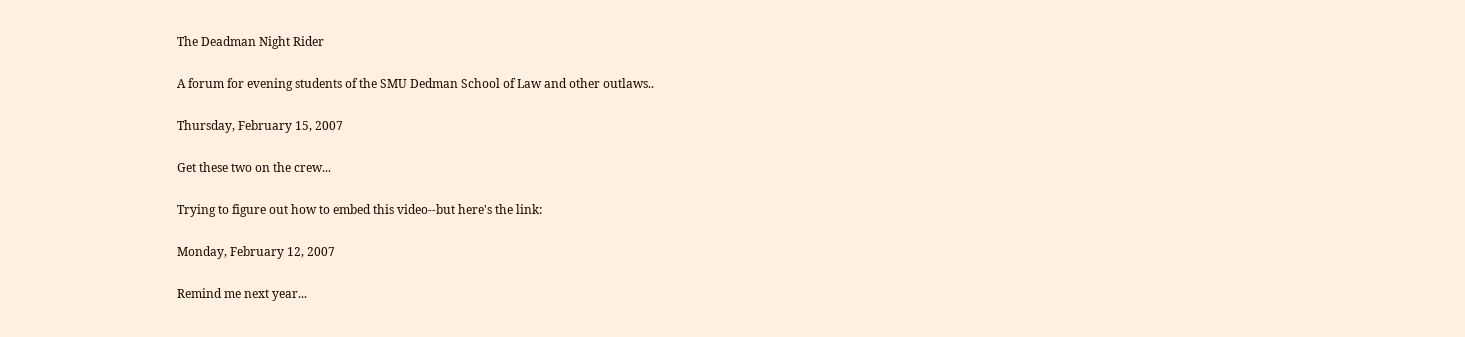The Deadman Night Rider

A forum for evening students of the SMU Dedman School of Law and other outlaws..

Thursday, February 15, 2007

Get these two on the crew...

Trying to figure out how to embed this video--but here's the link:

Monday, February 12, 2007

Remind me next year...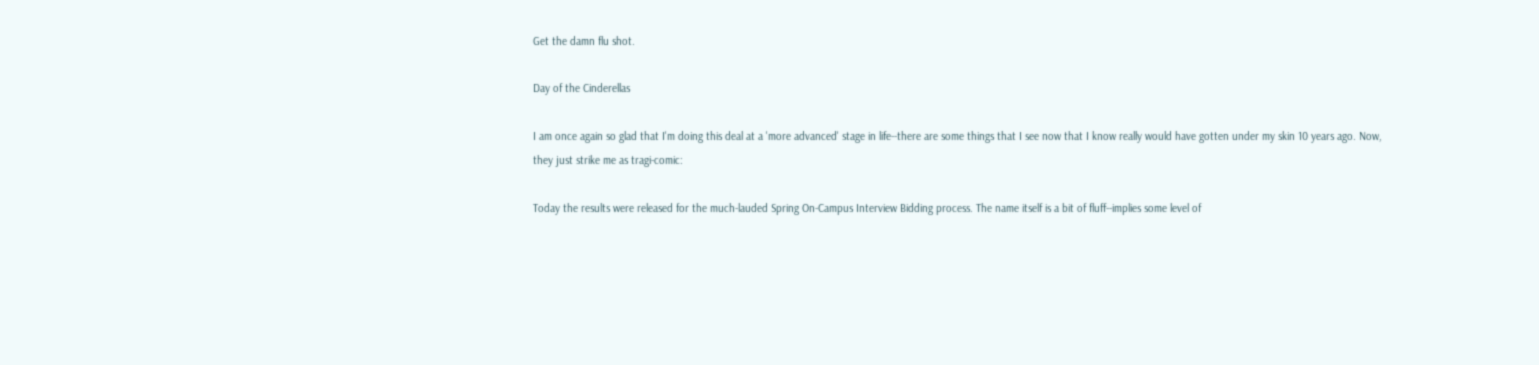Get the damn flu shot.

Day of the Cinderellas

I am once again so glad that I'm doing this deal at a 'more advanced' stage in life--there are some things that I see now that I know really would have gotten under my skin 10 years ago. Now, they just strike me as tragi-comic:

Today the results were released for the much-lauded Spring On-Campus Interview Bidding process. The name itself is a bit of fluff--implies some level of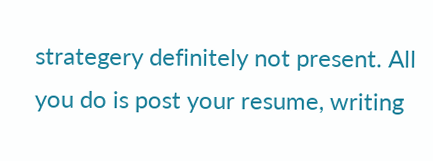strategery definitely not present. All you do is post your resume, writing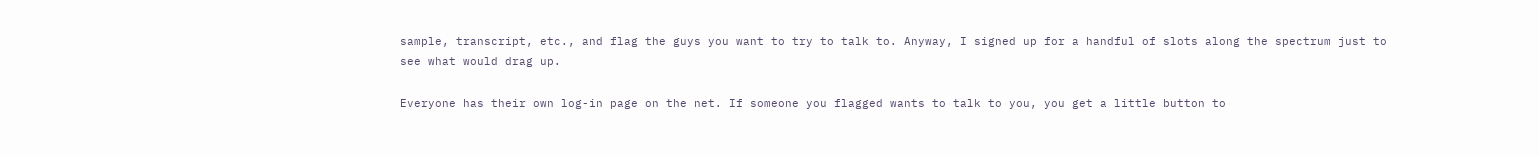sample, transcript, etc., and flag the guys you want to try to talk to. Anyway, I signed up for a handful of slots along the spectrum just to see what would drag up.

Everyone has their own log-in page on the net. If someone you flagged wants to talk to you, you get a little button to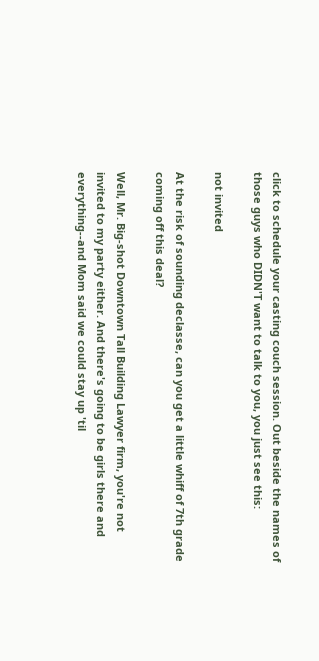click to schedule your casting couch session. Out beside the names of those guys who DIDN'T want to talk to you, you just see this:

not invited

At the risk of sounding declasse, can you get a little whiff of 7th grade coming off this deal?

Well, Mr. Big-shot Downtown Tall Building Lawyer firm, you're not invited to my party either. And there's going to be girls there and everything--and Mom said we could stay up 'til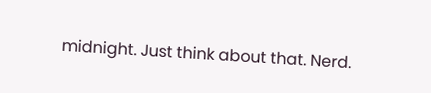midnight. Just think about that. Nerd.